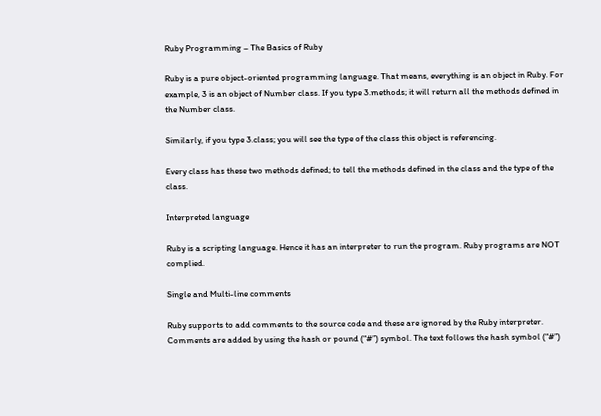Ruby Programming – The Basics of Ruby

Ruby is a pure object-oriented programming language. That means, everything is an object in Ruby. For example, 3 is an object of Number class. If you type 3.methods; it will return all the methods defined in the Number class.

Similarly, if you type 3.class; you will see the type of the class this object is referencing.

Every class has these two methods defined; to tell the methods defined in the class and the type of the class.

Interpreted language

Ruby is a scripting language. Hence it has an interpreter to run the program. Ruby programs are NOT complied.

Single and Multi-line comments

Ruby supports to add comments to the source code and these are ignored by the Ruby interpreter. Comments are added by using the hash or pound (“#”) symbol. The text follows the hash symbol (“#”)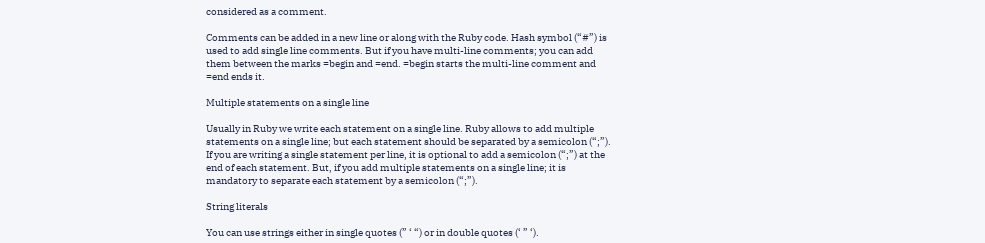considered as a comment.

Comments can be added in a new line or along with the Ruby code. Hash symbol (“#”) is used to add single line comments. But if you have multi-line comments; you can add them between the marks =begin and =end. =begin starts the multi-line comment and =end ends it.

Multiple statements on a single line

Usually in Ruby we write each statement on a single line. Ruby allows to add multiple statements on a single line; but each statement should be separated by a semicolon (“;”). If you are writing a single statement per line, it is optional to add a semicolon (“;”) at the end of each statement. But, if you add multiple statements on a single line; it is mandatory to separate each statement by a semicolon (“;”).

String literals

You can use strings either in single quotes (” ‘ “) or in double quotes (‘ ” ‘).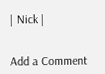| Nick |


Add a Comment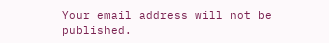Your email address will not be published.